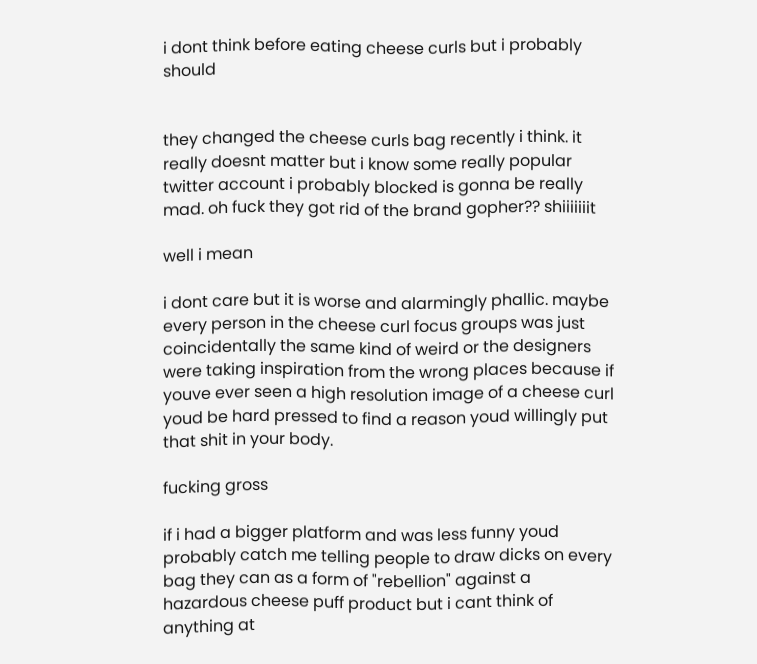i dont think before eating cheese curls but i probably should


they changed the cheese curls bag recently i think. it really doesnt matter but i know some really popular twitter account i probably blocked is gonna be really mad. oh fuck they got rid of the brand gopher?? shiiiiiiit

well i mean

i dont care but it is worse and alarmingly phallic. maybe every person in the cheese curl focus groups was just coincidentally the same kind of weird or the designers were taking inspiration from the wrong places because if youve ever seen a high resolution image of a cheese curl youd be hard pressed to find a reason youd willingly put that shit in your body.

fucking gross

if i had a bigger platform and was less funny youd probably catch me telling people to draw dicks on every bag they can as a form of "rebellion" against a hazardous cheese puff product but i cant think of anything at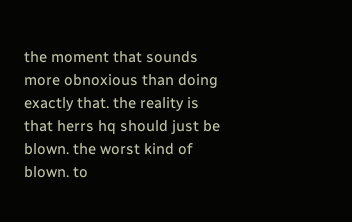the moment that sounds more obnoxious than doing exactly that. the reality is that herrs hq should just be blown. the worst kind of blown. to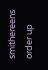smithereens order up